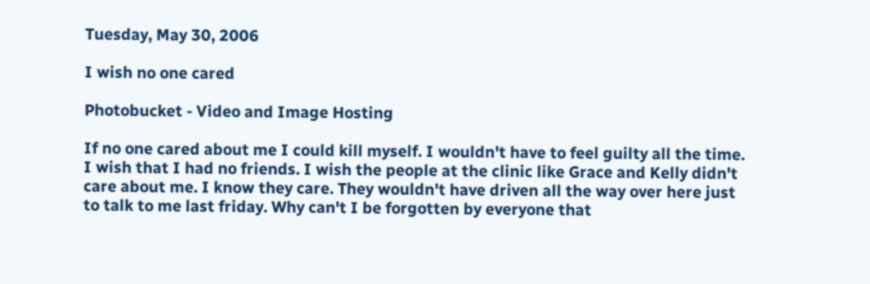Tuesday, May 30, 2006

I wish no one cared

Photobucket - Video and Image Hosting

If no one cared about me I could kill myself. I wouldn't have to feel guilty all the time. I wish that I had no friends. I wish the people at the clinic like Grace and Kelly didn't care about me. I know they care. They wouldn't have driven all the way over here just to talk to me last friday. Why can't I be forgotten by everyone that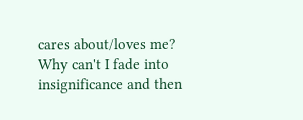cares about/loves me? Why can't I fade into insignificance and then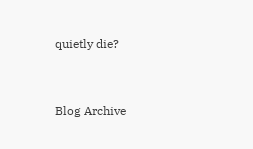quietly die?



Blog Archive